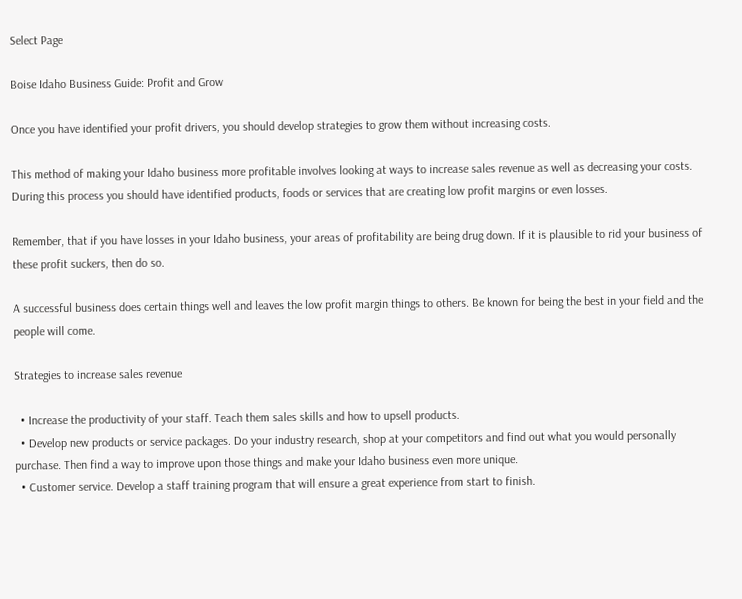Select Page

Boise Idaho Business Guide: Profit and Grow

Once you have identified your profit drivers, you should develop strategies to grow them without increasing costs.

This method of making your Idaho business more profitable involves looking at ways to increase sales revenue as well as decreasing your costs. During this process you should have identified products, foods or services that are creating low profit margins or even losses.

Remember, that if you have losses in your Idaho business, your areas of profitability are being drug down. If it is plausible to rid your business of these profit suckers, then do so.

A successful business does certain things well and leaves the low profit margin things to others. Be known for being the best in your field and the people will come.

Strategies to increase sales revenue

  • Increase the productivity of your staff. Teach them sales skills and how to upsell products.
  • Develop new products or service packages. Do your industry research, shop at your competitors and find out what you would personally purchase. Then find a way to improve upon those things and make your Idaho business even more unique.
  • Customer service. Develop a staff training program that will ensure a great experience from start to finish.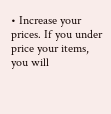• Increase your prices. If you under price your items, you will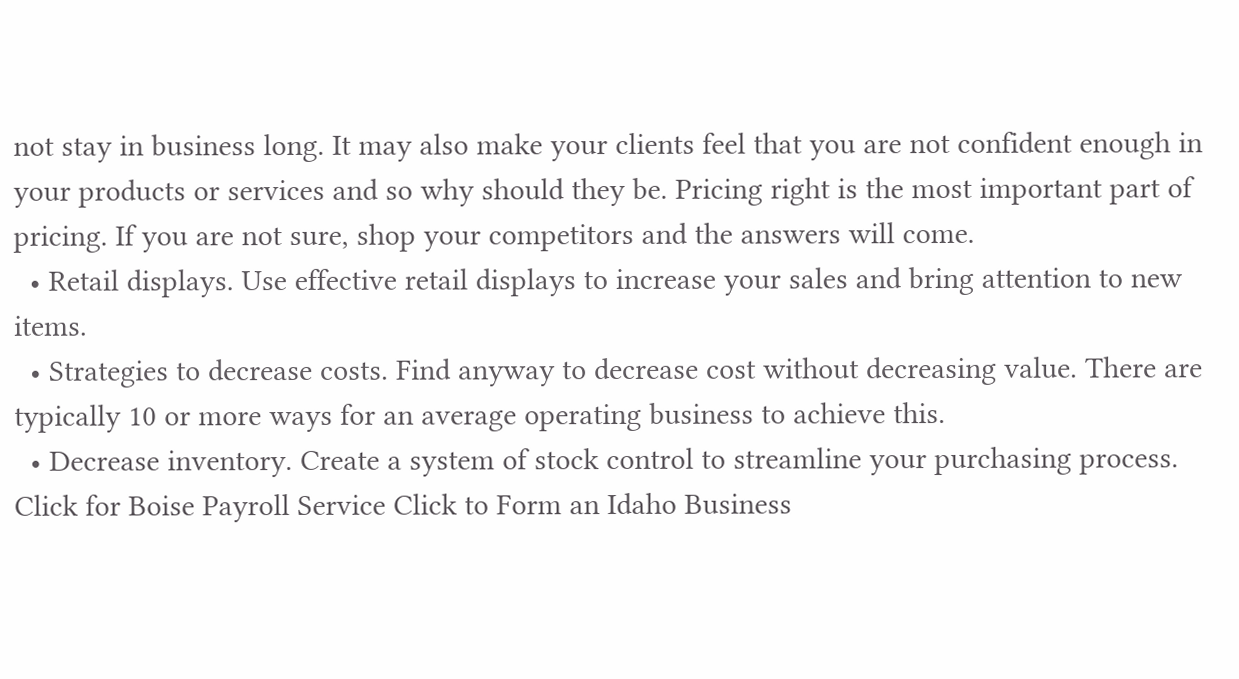not stay in business long. It may also make your clients feel that you are not confident enough in your products or services and so why should they be. Pricing right is the most important part of pricing. If you are not sure, shop your competitors and the answers will come.
  • Retail displays. Use effective retail displays to increase your sales and bring attention to new items.
  • Strategies to decrease costs. Find anyway to decrease cost without decreasing value. There are typically 10 or more ways for an average operating business to achieve this.
  • Decrease inventory. Create a system of stock control to streamline your purchasing process.
Click for Boise Payroll Service Click to Form an Idaho Business